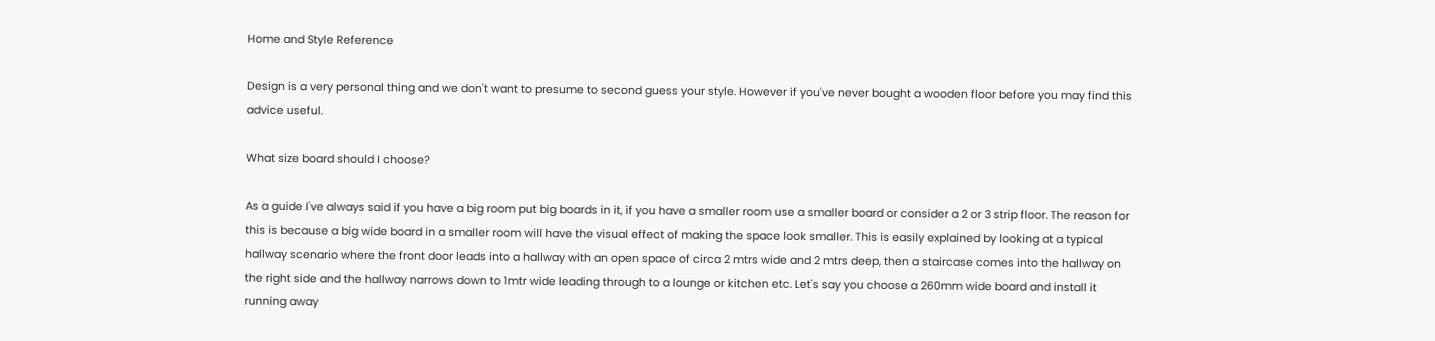Home and Style Reference

Design is a very personal thing and we don't want to presume to second guess your style. However if you've never bought a wooden floor before you may find this advice useful.

What size board should I choose?

As a guide I've always said if you have a big room put big boards in it, if you have a smaller room use a smaller board or consider a 2 or 3 strip floor. The reason for this is because a big wide board in a smaller room will have the visual effect of making the space look smaller. This is easily explained by looking at a typical hallway scenario where the front door leads into a hallway with an open space of circa 2 mtrs wide and 2 mtrs deep, then a staircase comes into the hallway on the right side and the hallway narrows down to 1mtr wide leading through to a lounge or kitchen etc. Let's say you choose a 260mm wide board and install it running away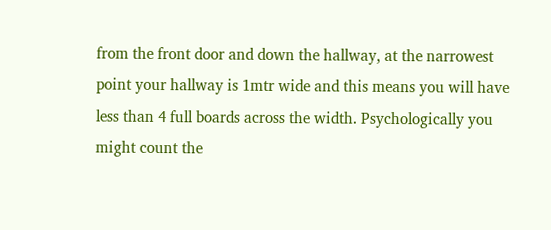from the front door and down the hallway, at the narrowest point your hallway is 1mtr wide and this means you will have less than 4 full boards across the width. Psychologically you might count the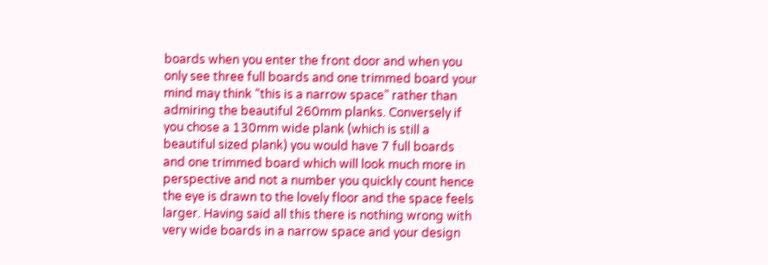boards when you enter the front door and when you only see three full boards and one trimmed board your mind may think “this is a narrow space” rather than admiring the beautiful 260mm planks. Conversely if you chose a 130mm wide plank (which is still a beautiful sized plank) you would have 7 full boards and one trimmed board which will look much more in perspective and not a number you quickly count hence the eye is drawn to the lovely floor and the space feels larger. Having said all this there is nothing wrong with very wide boards in a narrow space and your design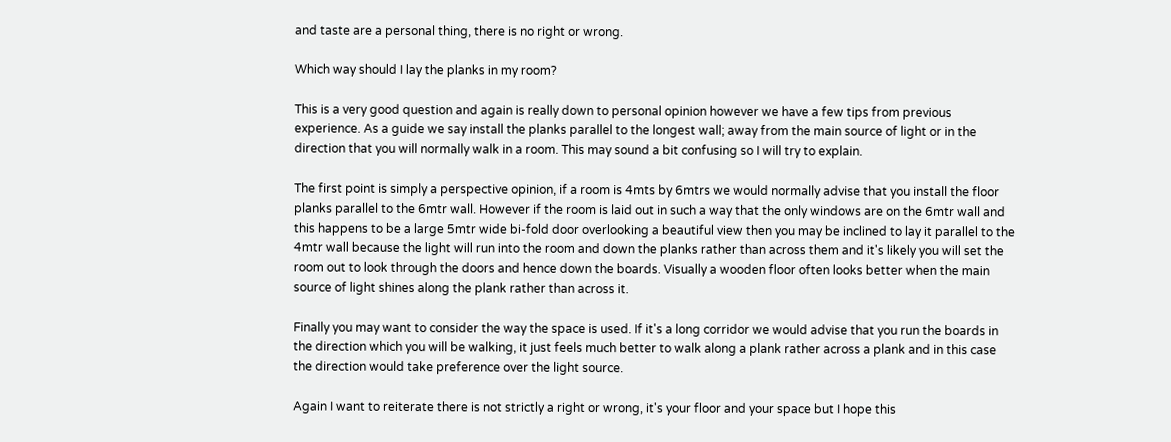and taste are a personal thing, there is no right or wrong.

Which way should I lay the planks in my room?

This is a very good question and again is really down to personal opinion however we have a few tips from previous experience. As a guide we say install the planks parallel to the longest wall; away from the main source of light or in the direction that you will normally walk in a room. This may sound a bit confusing so I will try to explain.

The first point is simply a perspective opinion, if a room is 4mts by 6mtrs we would normally advise that you install the floor planks parallel to the 6mtr wall. However if the room is laid out in such a way that the only windows are on the 6mtr wall and this happens to be a large 5mtr wide bi-fold door overlooking a beautiful view then you may be inclined to lay it parallel to the 4mtr wall because the light will run into the room and down the planks rather than across them and it's likely you will set the room out to look through the doors and hence down the boards. Visually a wooden floor often looks better when the main source of light shines along the plank rather than across it.

Finally you may want to consider the way the space is used. If it's a long corridor we would advise that you run the boards in the direction which you will be walking, it just feels much better to walk along a plank rather across a plank and in this case the direction would take preference over the light source.

Again I want to reiterate there is not strictly a right or wrong, it's your floor and your space but I hope this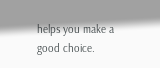helps you make a good choice.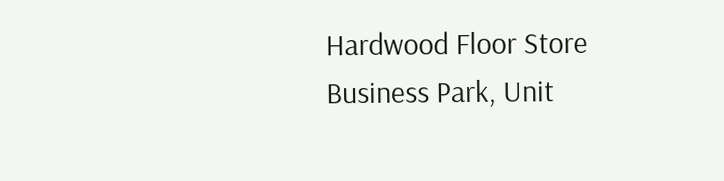Hardwood Floor Store
Business Park, Unit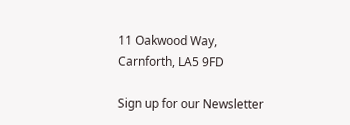11 Oakwood Way, Carnforth, LA5 9FD

Sign up for our Newsletter